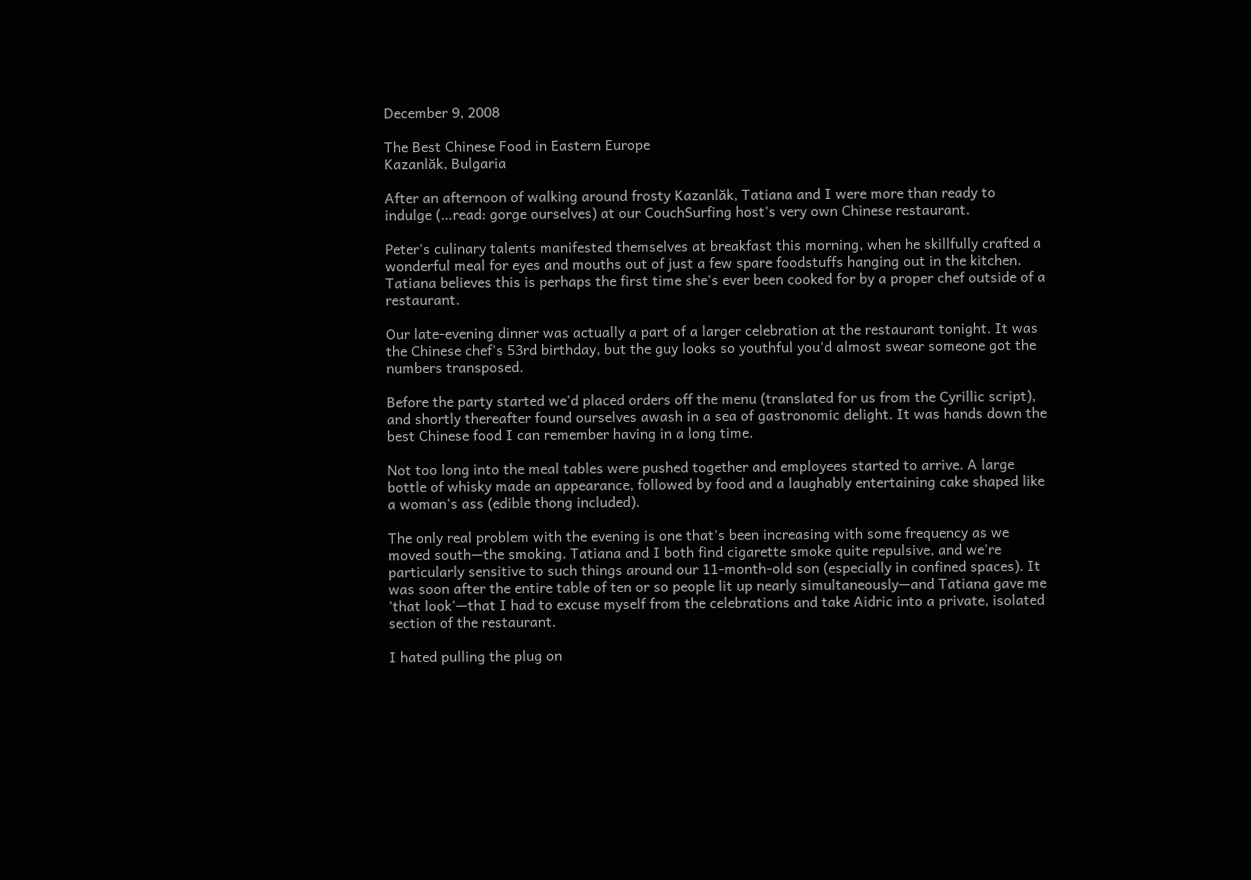December 9, 2008

The Best Chinese Food in Eastern Europe
Kazanlăk, Bulgaria

After an afternoon of walking around frosty Kazanlăk, Tatiana and I were more than ready to indulge (…read: gorge ourselves) at our CouchSurfing host's very own Chinese restaurant.

Peter's culinary talents manifested themselves at breakfast this morning, when he skillfully crafted a wonderful meal for eyes and mouths out of just a few spare foodstuffs hanging out in the kitchen. Tatiana believes this is perhaps the first time she's ever been cooked for by a proper chef outside of a restaurant.

Our late-evening dinner was actually a part of a larger celebration at the restaurant tonight. It was the Chinese chef's 53rd birthday, but the guy looks so youthful you'd almost swear someone got the numbers transposed.

Before the party started we'd placed orders off the menu (translated for us from the Cyrillic script), and shortly thereafter found ourselves awash in a sea of gastronomic delight. It was hands down the best Chinese food I can remember having in a long time.

Not too long into the meal tables were pushed together and employees started to arrive. A large bottle of whisky made an appearance, followed by food and a laughably entertaining cake shaped like a woman's ass (edible thong included).

The only real problem with the evening is one that's been increasing with some frequency as we moved south—the smoking. Tatiana and I both find cigarette smoke quite repulsive, and we're particularly sensitive to such things around our 11-month-old son (especially in confined spaces). It was soon after the entire table of ten or so people lit up nearly simultaneously—and Tatiana gave me 'that look'—that I had to excuse myself from the celebrations and take Aidric into a private, isolated section of the restaurant.

I hated pulling the plug on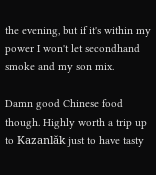the evening, but if it's within my power I won't let secondhand smoke and my son mix.

Damn good Chinese food though. Highly worth a trip up to Kazanlăk just to have tasty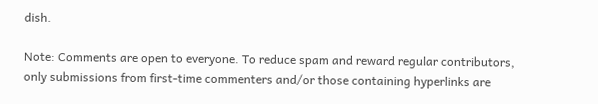dish.

Note: Comments are open to everyone. To reduce spam and reward regular contributors, only submissions from first-time commenters and/or those containing hyperlinks are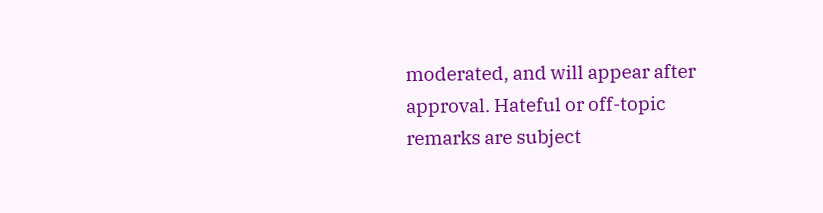moderated, and will appear after approval. Hateful or off-topic remarks are subject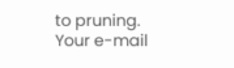to pruning. Your e-mail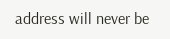address will never be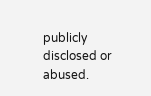publicly disclosed or abused.